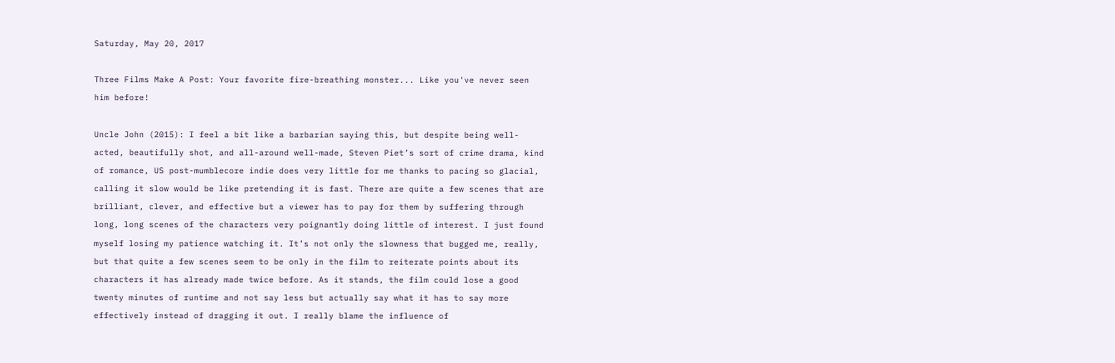Saturday, May 20, 2017

Three Films Make A Post: Your favorite fire-breathing monster... Like you've never seen him before!

Uncle John (2015): I feel a bit like a barbarian saying this, but despite being well-acted, beautifully shot, and all-around well-made, Steven Piet’s sort of crime drama, kind of romance, US post-mumblecore indie does very little for me thanks to pacing so glacial, calling it slow would be like pretending it is fast. There are quite a few scenes that are brilliant, clever, and effective but a viewer has to pay for them by suffering through long, long scenes of the characters very poignantly doing little of interest. I just found myself losing my patience watching it. It’s not only the slowness that bugged me, really, but that quite a few scenes seem to be only in the film to reiterate points about its characters it has already made twice before. As it stands, the film could lose a good twenty minutes of runtime and not say less but actually say what it has to say more effectively instead of dragging it out. I really blame the influence of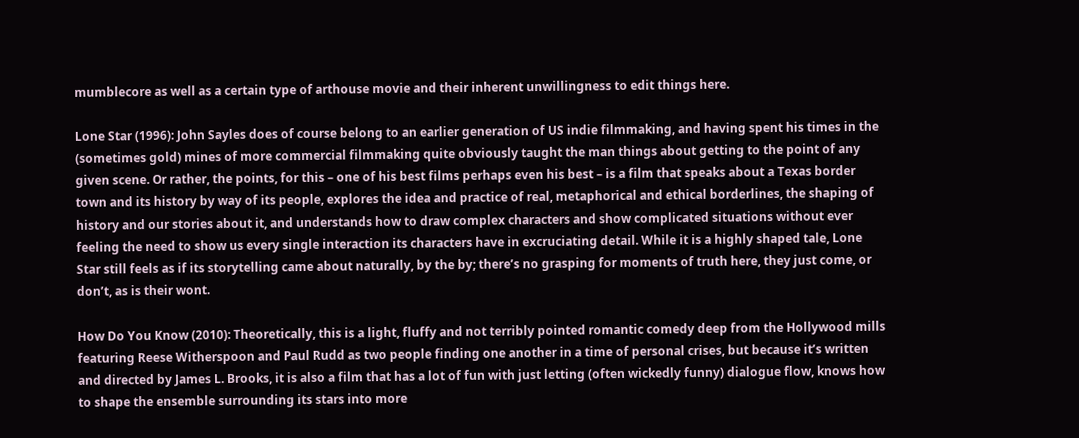mumblecore as well as a certain type of arthouse movie and their inherent unwillingness to edit things here.

Lone Star (1996): John Sayles does of course belong to an earlier generation of US indie filmmaking, and having spent his times in the (sometimes gold) mines of more commercial filmmaking quite obviously taught the man things about getting to the point of any given scene. Or rather, the points, for this – one of his best films perhaps even his best – is a film that speaks about a Texas border town and its history by way of its people, explores the idea and practice of real, metaphorical and ethical borderlines, the shaping of history and our stories about it, and understands how to draw complex characters and show complicated situations without ever feeling the need to show us every single interaction its characters have in excruciating detail. While it is a highly shaped tale, Lone Star still feels as if its storytelling came about naturally, by the by; there’s no grasping for moments of truth here, they just come, or don’t, as is their wont.

How Do You Know (2010): Theoretically, this is a light, fluffy and not terribly pointed romantic comedy deep from the Hollywood mills featuring Reese Witherspoon and Paul Rudd as two people finding one another in a time of personal crises, but because it’s written and directed by James L. Brooks, it is also a film that has a lot of fun with just letting (often wickedly funny) dialogue flow, knows how to shape the ensemble surrounding its stars into more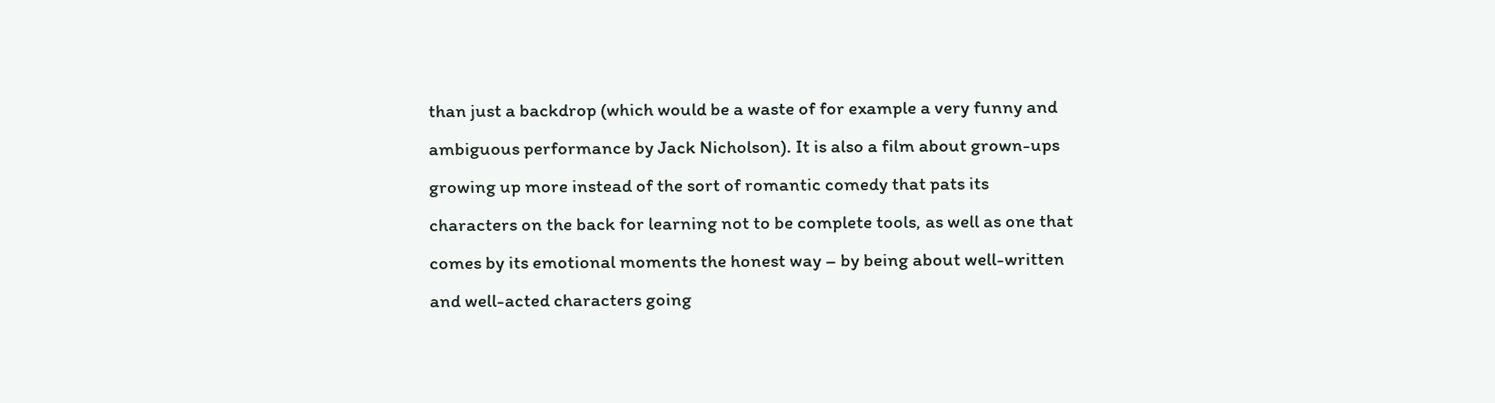than just a backdrop (which would be a waste of for example a very funny and ambiguous performance by Jack Nicholson). It is also a film about grown-ups growing up more instead of the sort of romantic comedy that pats its characters on the back for learning not to be complete tools, as well as one that comes by its emotional moments the honest way – by being about well-written and well-acted characters going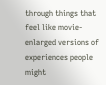through things that feel like movie-enlarged versions of experiences people might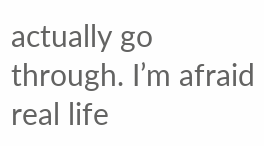actually go through. I’m afraid real life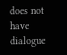does not have dialogue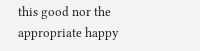this good nor the appropriate happy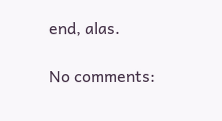end, alas.

No comments: